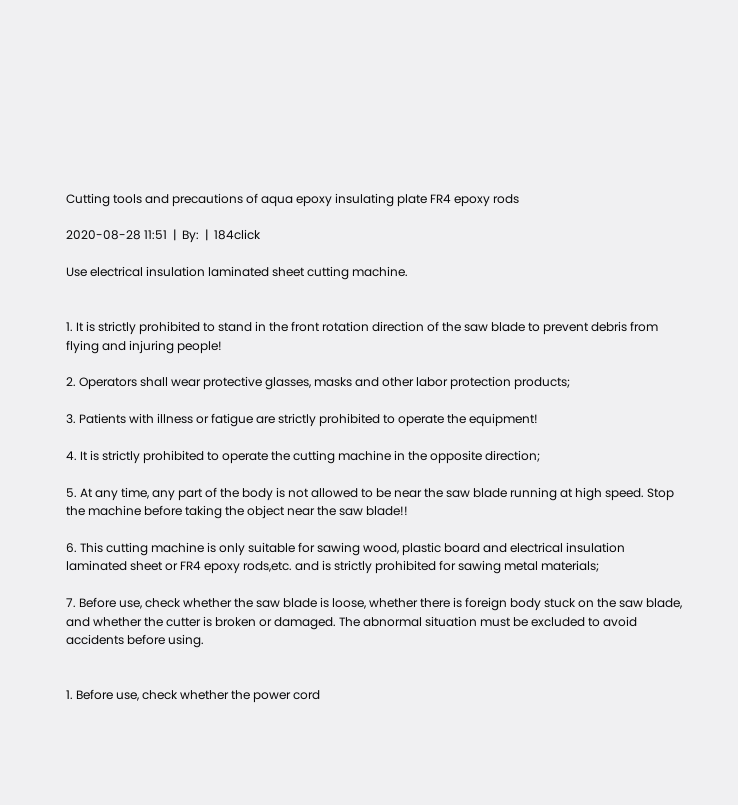Cutting tools and precautions of aqua epoxy insulating plate FR4 epoxy rods

2020-08-28 11:51  |  By:  |  184click

Use electrical insulation laminated sheet cutting machine.


1. It is strictly prohibited to stand in the front rotation direction of the saw blade to prevent debris from flying and injuring people!

2. Operators shall wear protective glasses, masks and other labor protection products;

3. Patients with illness or fatigue are strictly prohibited to operate the equipment!

4. It is strictly prohibited to operate the cutting machine in the opposite direction;

5. At any time, any part of the body is not allowed to be near the saw blade running at high speed. Stop the machine before taking the object near the saw blade!!

6. This cutting machine is only suitable for sawing wood, plastic board and electrical insulation laminated sheet or FR4 epoxy rods,etc. and is strictly prohibited for sawing metal materials;

7. Before use, check whether the saw blade is loose, whether there is foreign body stuck on the saw blade, and whether the cutter is broken or damaged. The abnormal situation must be excluded to avoid accidents before using.


1. Before use, check whether the power cord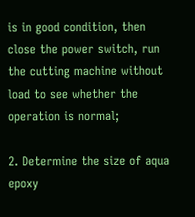is in good condition, then close the power switch, run the cutting machine without load to see whether the operation is normal;

2. Determine the size of aqua epoxy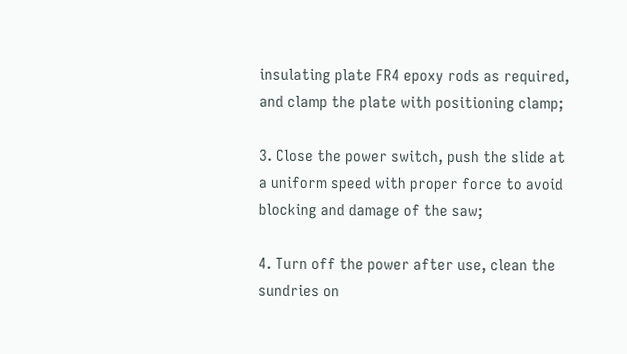insulating plate FR4 epoxy rods as required, and clamp the plate with positioning clamp;

3. Close the power switch, push the slide at a uniform speed with proper force to avoid blocking and damage of the saw;

4. Turn off the power after use, clean the sundries on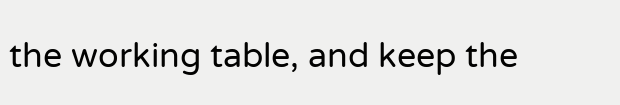the working table, and keep the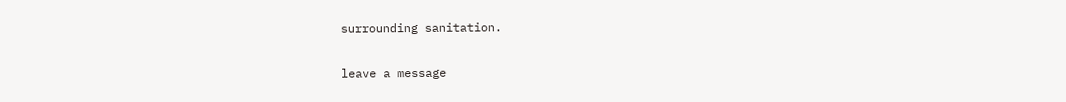surrounding sanitation.

leave a message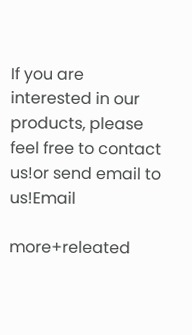If you are interested in our products, please feel free to contact us!or send email to us!Email

more+releated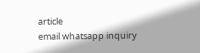article
email whatsapp inquiry